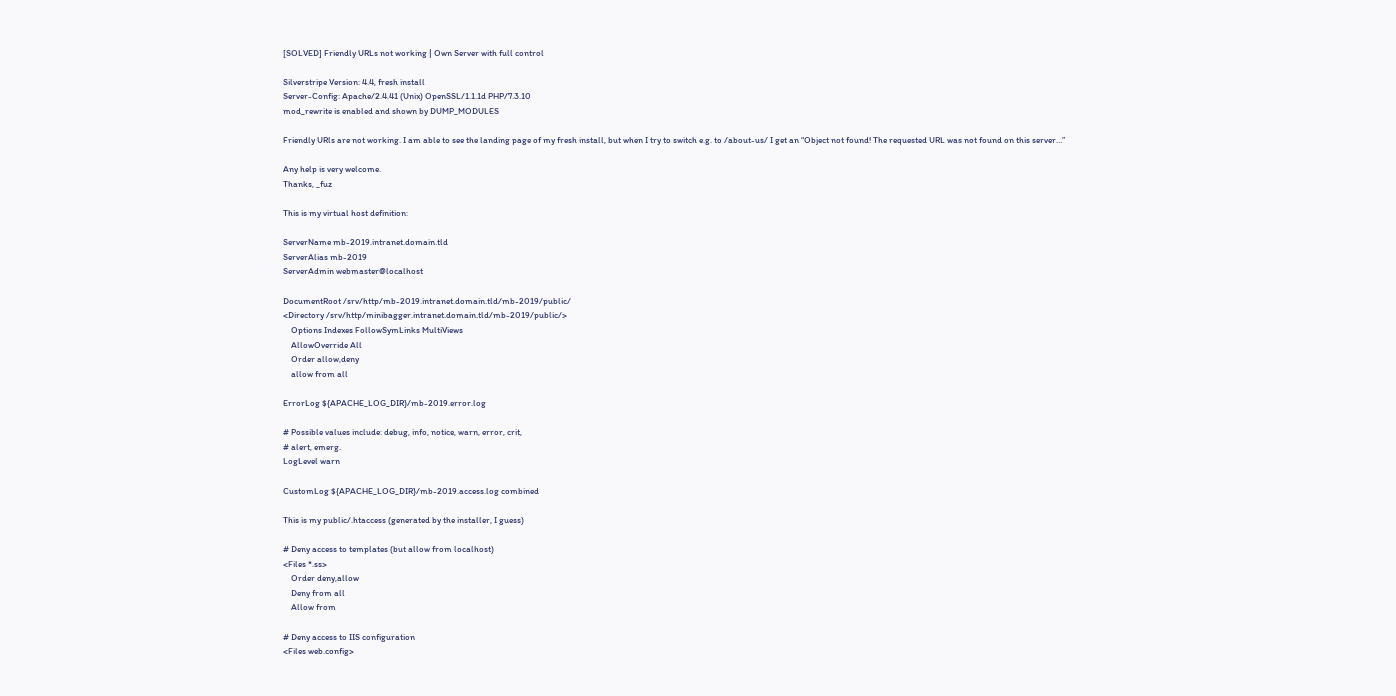[SOLVED] Friendly URLs not working | Own Server with full control

Silverstripe Version: 4.4, fresh install
Server-Config: Apache/2.4.41 (Unix) OpenSSL/1.1.1d PHP/7.3.10
mod_rewrite is enabled and shown by DUMP_MODULES

Friendly URls are not working. I am able to see the landing page of my fresh install, but when I try to switch e.g. to /about-us/ I get an “Object not found! The requested URL was not found on this server…”

Any help is very welcome.
Thanks, _fuz

This is my virtual host definition:

ServerName mb-2019.intranet.domain.tld
ServerAlias mb-2019
ServerAdmin webmaster@localhost

DocumentRoot /srv/http/mb-2019.intranet.domain.tld/mb-2019/public/
<Directory /srv/http/minibagger.intranet.domain.tld/mb-2019/public/>
    Options Indexes FollowSymLinks MultiViews
    AllowOverride All
    Order allow,deny
    allow from all

ErrorLog ${APACHE_LOG_DIR}/mb-2019.error.log

# Possible values include: debug, info, notice, warn, error, crit,
# alert, emerg.
LogLevel warn

CustomLog ${APACHE_LOG_DIR}/mb-2019.access.log combined

This is my public/.htaccess (generated by the installer, I guess)

# Deny access to templates (but allow from localhost)
<Files *.ss>
    Order deny,allow
    Deny from all
    Allow from

# Deny access to IIS configuration
<Files web.config>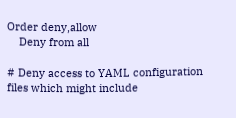Order deny,allow
    Deny from all

# Deny access to YAML configuration files which might include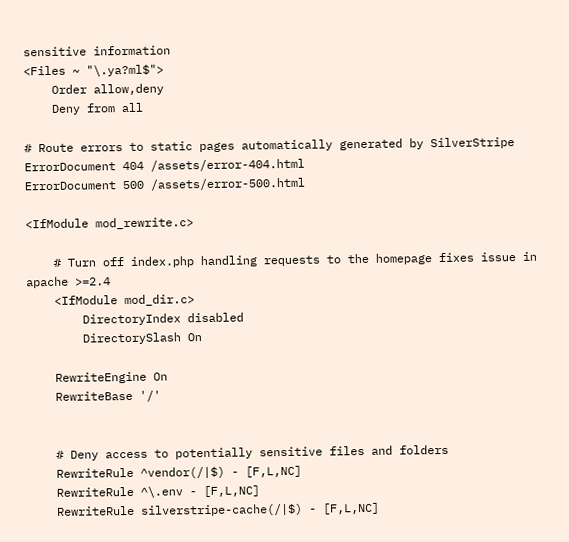sensitive information
<Files ~ "\.ya?ml$">
    Order allow,deny
    Deny from all

# Route errors to static pages automatically generated by SilverStripe
ErrorDocument 404 /assets/error-404.html
ErrorDocument 500 /assets/error-500.html

<IfModule mod_rewrite.c>

    # Turn off index.php handling requests to the homepage fixes issue in apache >=2.4
    <IfModule mod_dir.c>
        DirectoryIndex disabled
        DirectorySlash On

    RewriteEngine On
    RewriteBase '/'


    # Deny access to potentially sensitive files and folders
    RewriteRule ^vendor(/|$) - [F,L,NC]
    RewriteRule ^\.env - [F,L,NC]
    RewriteRule silverstripe-cache(/|$) - [F,L,NC]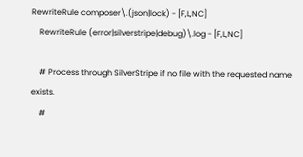RewriteRule composer\.(json|lock) - [F,L,NC]
    RewriteRule (error|silverstripe|debug)\.log - [F,L,NC]

    # Process through SilverStripe if no file with the requested name exists.
    #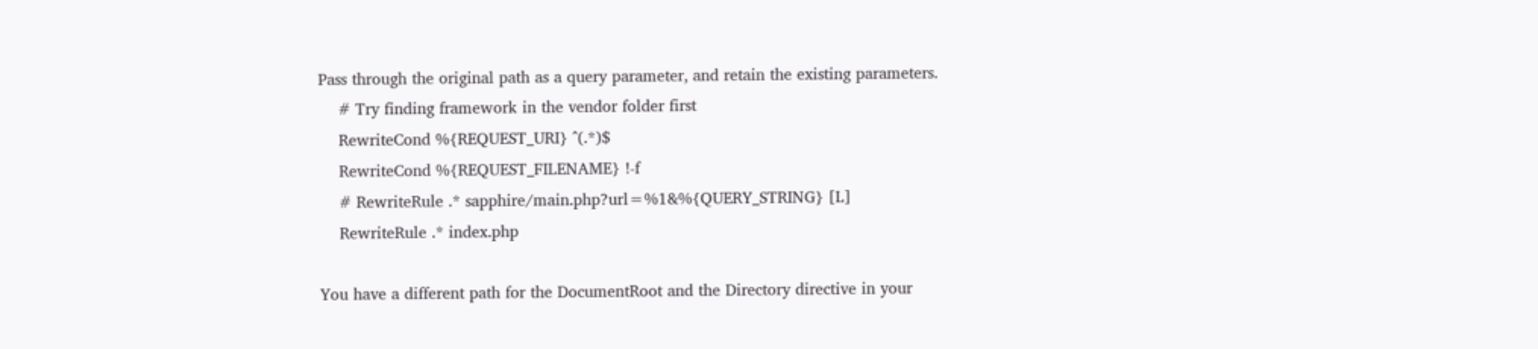Pass through the original path as a query parameter, and retain the existing parameters.
    # Try finding framework in the vendor folder first
    RewriteCond %{REQUEST_URI} ^(.*)$
    RewriteCond %{REQUEST_FILENAME} !-f
    # RewriteRule .* sapphire/main.php?url=%1&%{QUERY_STRING} [L]
    RewriteRule .* index.php

You have a different path for the DocumentRoot and the Directory directive in your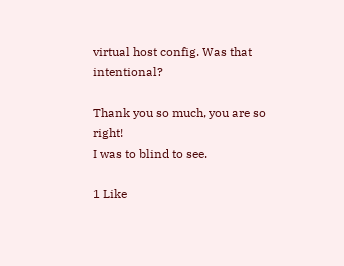virtual host config. Was that intentional?

Thank you so much, you are so right!
I was to blind to see.

1 Like